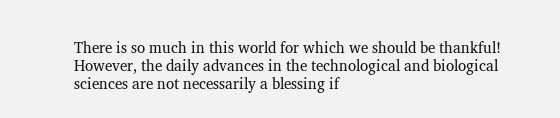There is so much in this world for which we should be thankful! However, the daily advances in the technological and biological sciences are not necessarily a blessing if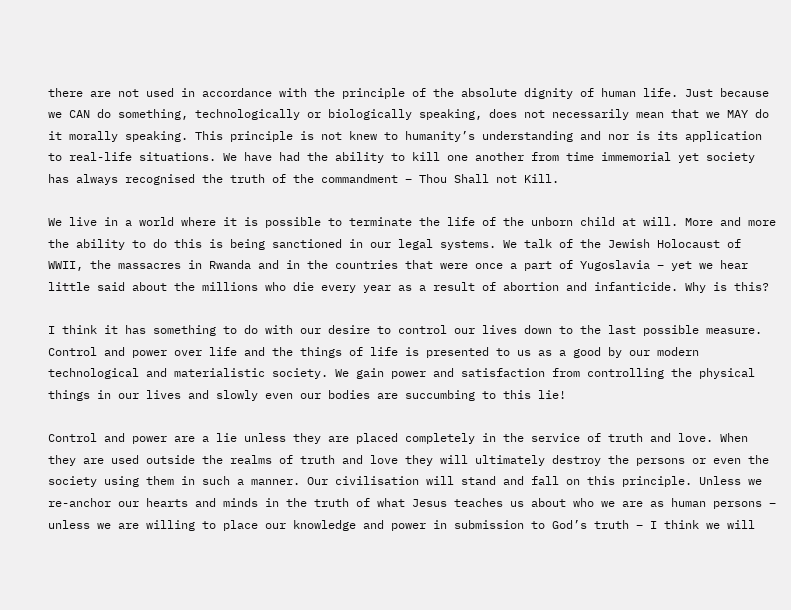there are not used in accordance with the principle of the absolute dignity of human life. Just because  we CAN do something, technologically or biologically speaking, does not necessarily mean that we MAY do it morally speaking. This principle is not knew to humanity’s understanding and nor is its application to real-life situations. We have had the ability to kill one another from time immemorial yet society has always recognised the truth of the commandment – Thou Shall not Kill.

We live in a world where it is possible to terminate the life of the unborn child at will. More and more the ability to do this is being sanctioned in our legal systems. We talk of the Jewish Holocaust of WWII, the massacres in Rwanda and in the countries that were once a part of Yugoslavia – yet we hear little said about the millions who die every year as a result of abortion and infanticide. Why is this?

I think it has something to do with our desire to control our lives down to the last possible measure. Control and power over life and the things of life is presented to us as a good by our modern technological and materialistic society. We gain power and satisfaction from controlling the physical things in our lives and slowly even our bodies are succumbing to this lie!

Control and power are a lie unless they are placed completely in the service of truth and love. When they are used outside the realms of truth and love they will ultimately destroy the persons or even the society using them in such a manner. Our civilisation will stand and fall on this principle. Unless we re-anchor our hearts and minds in the truth of what Jesus teaches us about who we are as human persons – unless we are willing to place our knowledge and power in submission to God’s truth – I think we will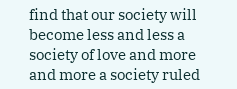find that our society will become less and less a society of love and more and more a society ruled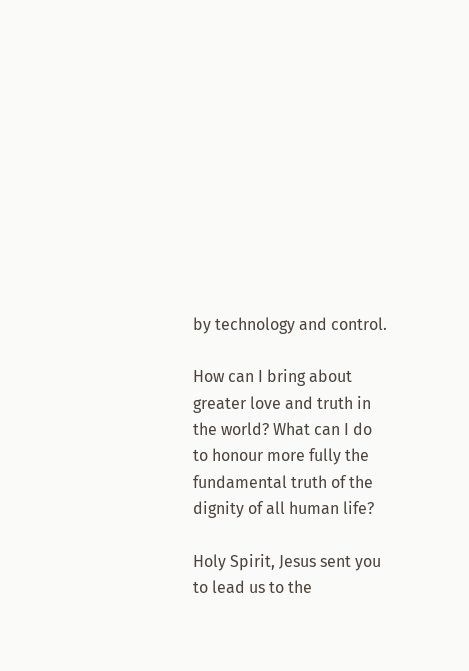by technology and control.

How can I bring about greater love and truth in the world? What can I do to honour more fully the fundamental truth of the dignity of all human life?

Holy Spirit, Jesus sent you to lead us to the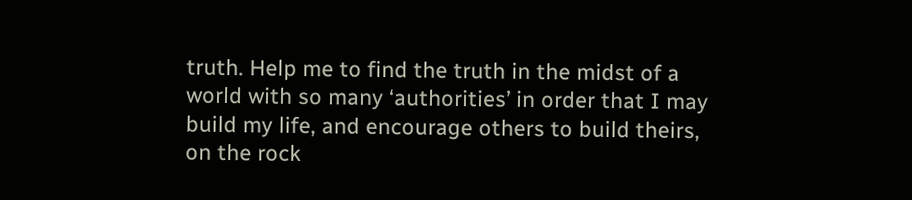truth. Help me to find the truth in the midst of a world with so many ‘authorities’ in order that I may build my life, and encourage others to build theirs, on the rock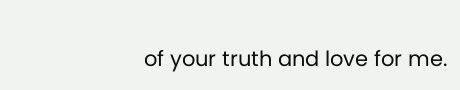of your truth and love for me.